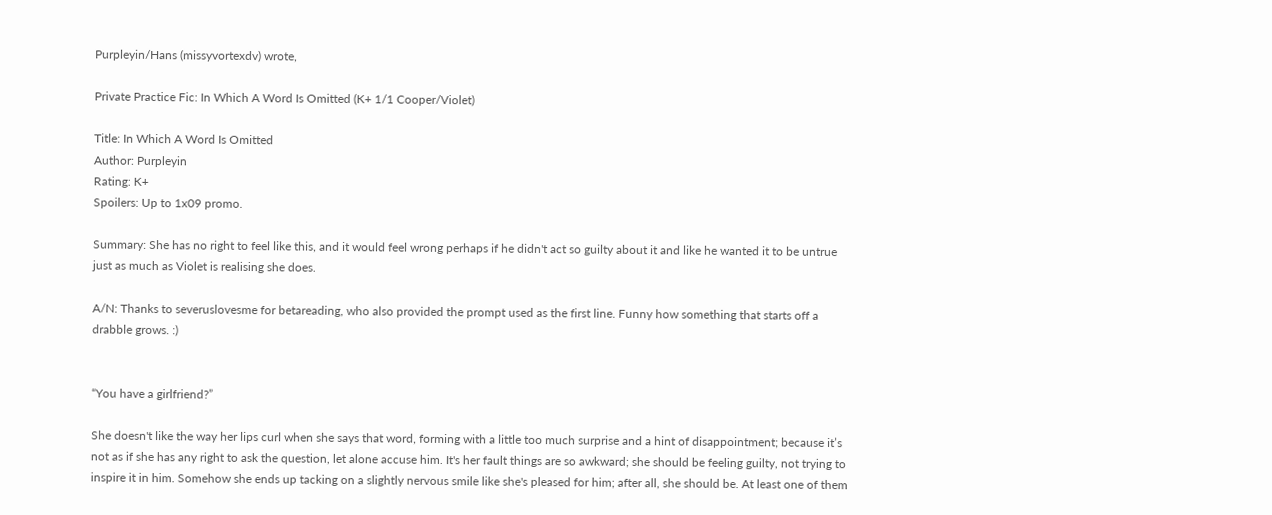Purpleyin/Hans (missyvortexdv) wrote,

Private Practice Fic: In Which A Word Is Omitted (K+ 1/1 Cooper/Violet)

Title: In Which A Word Is Omitted
Author: Purpleyin
Rating: K+
Spoilers: Up to 1x09 promo.

Summary: She has no right to feel like this, and it would feel wrong perhaps if he didn't act so guilty about it and like he wanted it to be untrue just as much as Violet is realising she does.

A/N: Thanks to severuslovesme for betareading, who also provided the prompt used as the first line. Funny how something that starts off a drabble grows. :)


“You have a girlfriend?”

She doesn't like the way her lips curl when she says that word, forming with a little too much surprise and a hint of disappointment; because it’s not as if she has any right to ask the question, let alone accuse him. It's her fault things are so awkward; she should be feeling guilty, not trying to inspire it in him. Somehow she ends up tacking on a slightly nervous smile like she's pleased for him; after all, she should be. At least one of them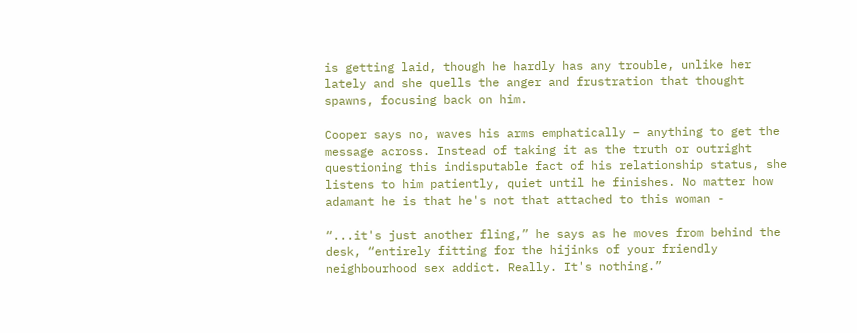is getting laid, though he hardly has any trouble, unlike her lately and she quells the anger and frustration that thought spawns, focusing back on him.

Cooper says no, waves his arms emphatically – anything to get the message across. Instead of taking it as the truth or outright questioning this indisputable fact of his relationship status, she listens to him patiently, quiet until he finishes. No matter how adamant he is that he's not that attached to this woman -

“...it's just another fling,” he says as he moves from behind the desk, “entirely fitting for the hijinks of your friendly neighbourhood sex addict. Really. It's nothing.”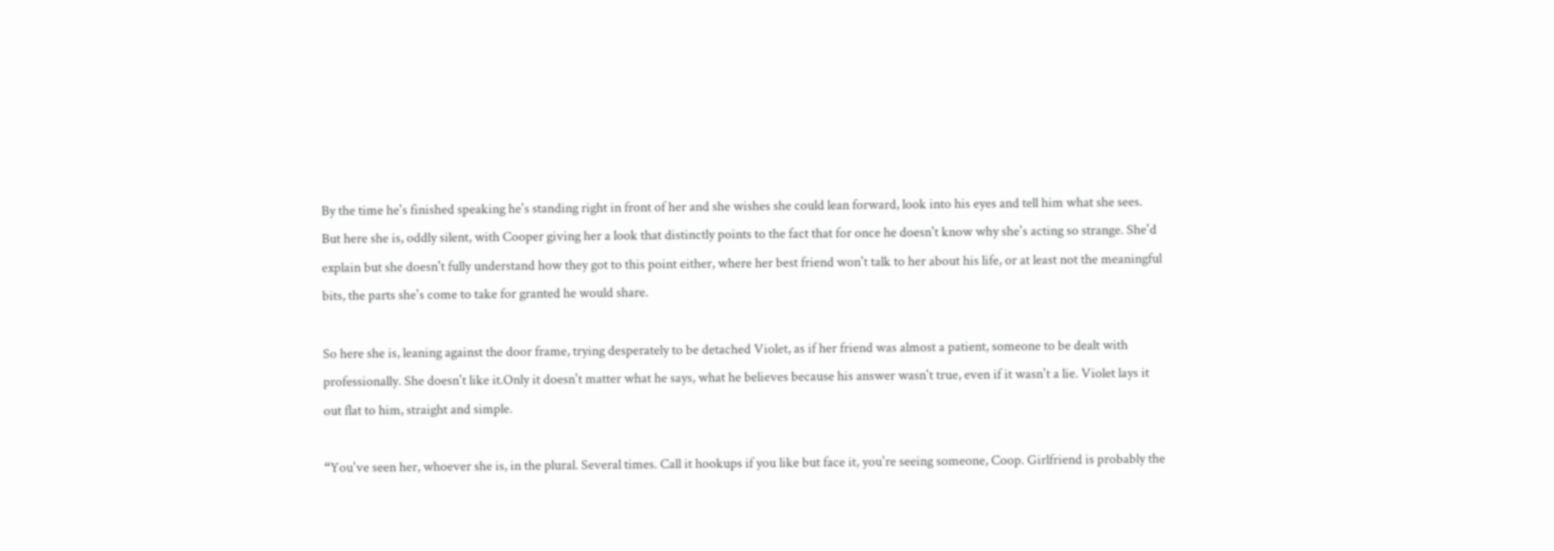By the time he's finished speaking he's standing right in front of her and she wishes she could lean forward, look into his eyes and tell him what she sees. But here she is, oddly silent, with Cooper giving her a look that distinctly points to the fact that for once he doesn't know why she's acting so strange. She'd explain but she doesn't fully understand how they got to this point either, where her best friend won't talk to her about his life, or at least not the meaningful bits, the parts she's come to take for granted he would share.

So here she is, leaning against the door frame, trying desperately to be detached Violet, as if her friend was almost a patient, someone to be dealt with professionally. She doesn't like it.Only it doesn't matter what he says, what he believes because his answer wasn't true, even if it wasn't a lie. Violet lays it out flat to him, straight and simple.

“You've seen her, whoever she is, in the plural. Several times. Call it hookups if you like but face it, you're seeing someone, Coop. Girlfriend is probably the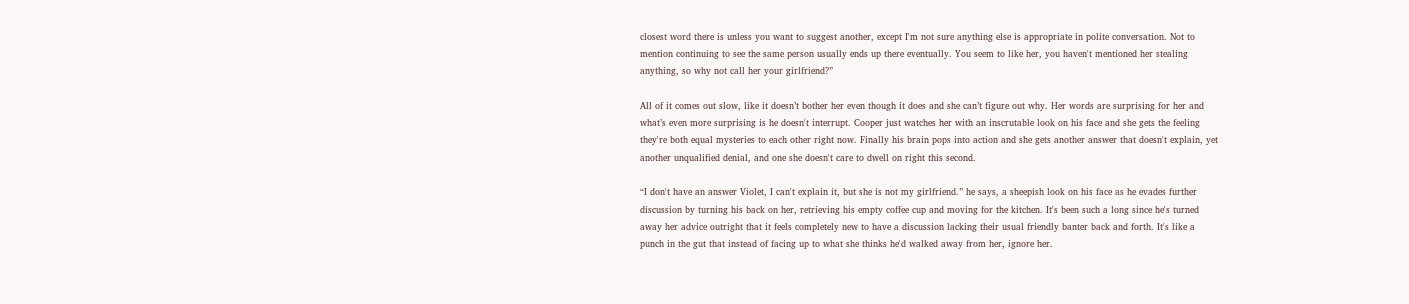closest word there is unless you want to suggest another, except I'm not sure anything else is appropriate in polite conversation. Not to mention continuing to see the same person usually ends up there eventually. You seem to like her, you haven't mentioned her stealing anything, so why not call her your girlfriend?”

All of it comes out slow, like it doesn’t bother her even though it does and she can’t figure out why. Her words are surprising for her and what’s even more surprising is he doesn't interrupt. Cooper just watches her with an inscrutable look on his face and she gets the feeling they're both equal mysteries to each other right now. Finally his brain pops into action and she gets another answer that doesn't explain, yet another unqualified denial, and one she doesn't care to dwell on right this second.

“I don't have an answer Violet, I can't explain it, but she is not my girlfriend.” he says, a sheepish look on his face as he evades further discussion by turning his back on her, retrieving his empty coffee cup and moving for the kitchen. It's been such a long since he's turned away her advice outright that it feels completely new to have a discussion lacking their usual friendly banter back and forth. It's like a punch in the gut that instead of facing up to what she thinks he'd walked away from her, ignore her.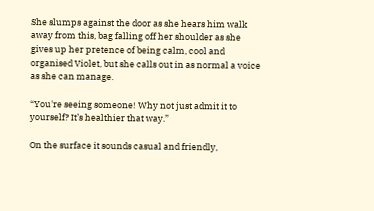She slumps against the door as she hears him walk away from this, bag falling off her shoulder as she gives up her pretence of being calm, cool and organised Violet, but she calls out in as normal a voice as she can manage.

“You're seeing someone! Why not just admit it to yourself? It’s healthier that way.”

On the surface it sounds casual and friendly,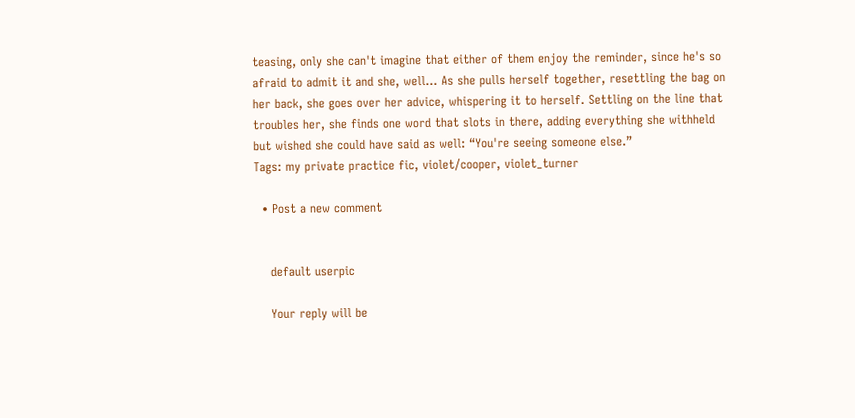teasing, only she can't imagine that either of them enjoy the reminder, since he's so afraid to admit it and she, well... As she pulls herself together, resettling the bag on her back, she goes over her advice, whispering it to herself. Settling on the line that troubles her, she finds one word that slots in there, adding everything she withheld but wished she could have said as well: “You're seeing someone else.”
Tags: my private practice fic, violet/cooper, violet_turner

  • Post a new comment


    default userpic

    Your reply will be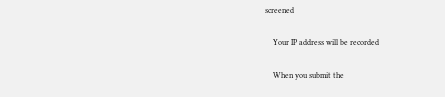screened

    Your IP address will be recorded

    When you submit the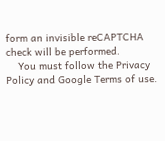form an invisible reCAPTCHA check will be performed.
    You must follow the Privacy Policy and Google Terms of use.